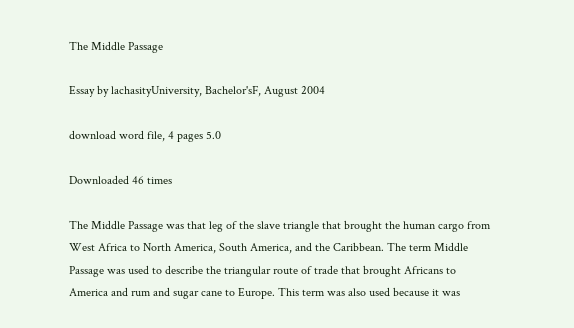The Middle Passage

Essay by lachasityUniversity, Bachelor'sF, August 2004

download word file, 4 pages 5.0

Downloaded 46 times

The Middle Passage was that leg of the slave triangle that brought the human cargo from West Africa to North America, South America, and the Caribbean. The term Middle Passage was used to describe the triangular route of trade that brought Africans to America and rum and sugar cane to Europe. This term was also used because it was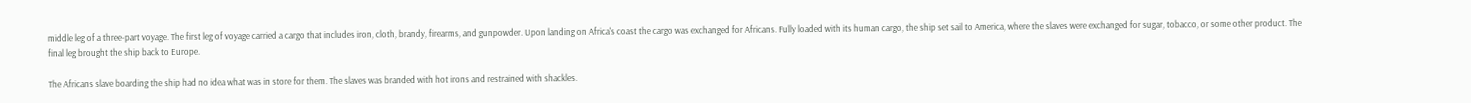middle leg of a three-part voyage. The first leg of voyage carried a cargo that includes iron, cloth, brandy, firearms, and gunpowder. Upon landing on Africa's coast the cargo was exchanged for Africans. Fully loaded with its human cargo, the ship set sail to America, where the slaves were exchanged for sugar, tobacco, or some other product. The final leg brought the ship back to Europe.

The Africans slave boarding the ship had no idea what was in store for them. The slaves was branded with hot irons and restrained with shackles.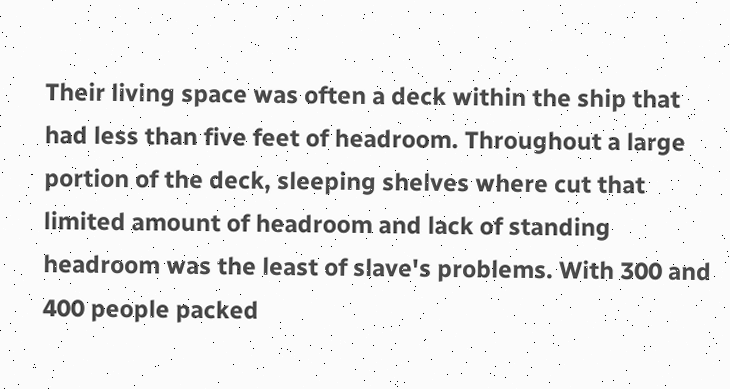Their living space was often a deck within the ship that had less than five feet of headroom. Throughout a large portion of the deck, sleeping shelves where cut that limited amount of headroom and lack of standing headroom was the least of slave's problems. With 300 and 400 people packed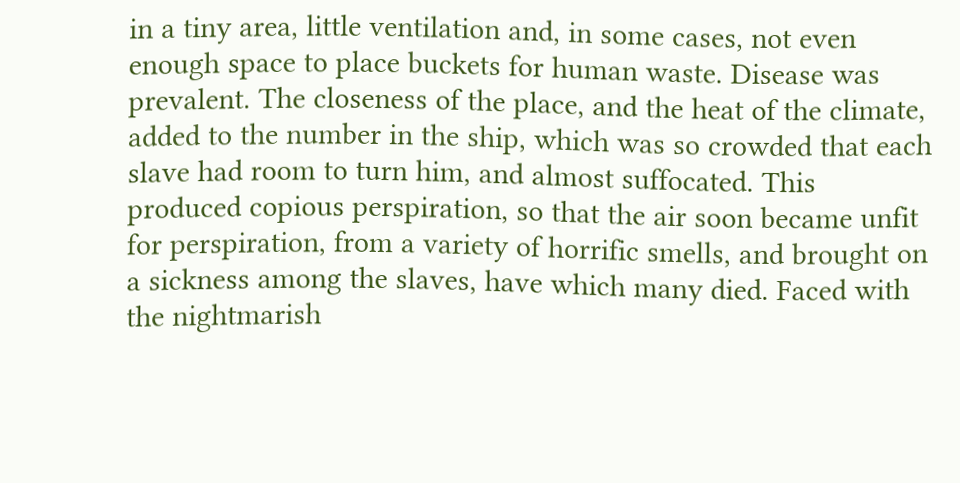in a tiny area, little ventilation and, in some cases, not even enough space to place buckets for human waste. Disease was prevalent. The closeness of the place, and the heat of the climate, added to the number in the ship, which was so crowded that each slave had room to turn him, and almost suffocated. This produced copious perspiration, so that the air soon became unfit for perspiration, from a variety of horrific smells, and brought on a sickness among the slaves, have which many died. Faced with the nightmarish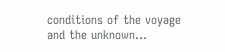conditions of the voyage and the unknown...